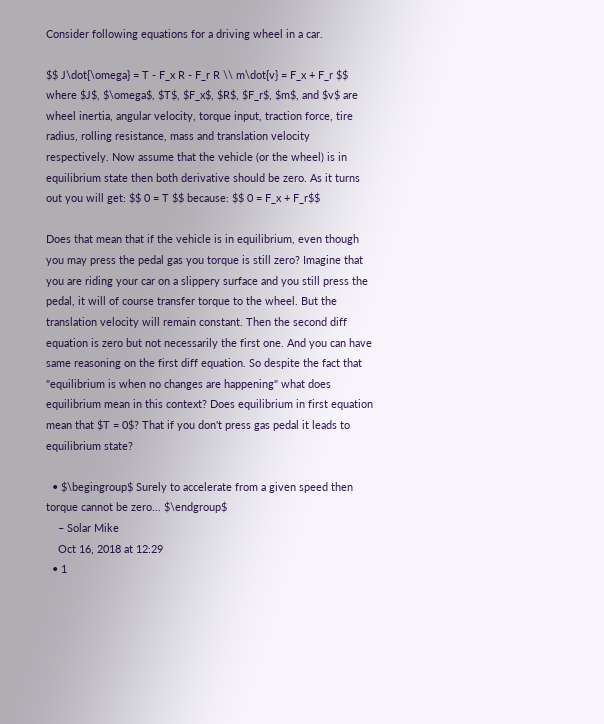Consider following equations for a driving wheel in a car.

$$ J\dot{\omega} = T - F_x R - F_r R \\ m\dot{v} = F_x + F_r $$ where $J$, $\omega$, $T$, $F_x$, $R$, $F_r$, $m$, and $v$ are wheel inertia, angular velocity, torque input, traction force, tire radius, rolling resistance, mass and translation velocity respectively. Now assume that the vehicle (or the wheel) is in equilibrium state then both derivative should be zero. As it turns out you will get: $$ 0 = T $$ because: $$ 0 = F_x + F_r$$

Does that mean that if the vehicle is in equilibrium, even though you may press the pedal gas you torque is still zero? Imagine that you are riding your car on a slippery surface and you still press the pedal, it will of course transfer torque to the wheel. But the translation velocity will remain constant. Then the second diff equation is zero but not necessarily the first one. And you can have same reasoning on the first diff equation. So despite the fact that "equilibrium is when no changes are happening" what does equilibrium mean in this context? Does equilibrium in first equation mean that $T = 0$? That if you don't press gas pedal it leads to equilibrium state?

  • $\begingroup$ Surely to accelerate from a given speed then torque cannot be zero... $\endgroup$
    – Solar Mike
    Oct 16, 2018 at 12:29
  • 1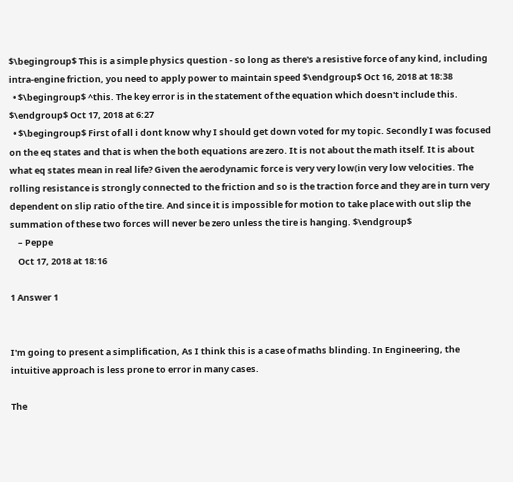$\begingroup$ This is a simple physics question - so long as there's a resistive force of any kind, including intra-engine friction, you need to apply power to maintain speed $\endgroup$ Oct 16, 2018 at 18:38
  • $\begingroup$ ^this. The key error is in the statement of the equation which doesn't include this. $\endgroup$ Oct 17, 2018 at 6:27
  • $\begingroup$ First of all i dont know why I should get down voted for my topic. Secondly I was focused on the eq states and that is when the both equations are zero. It is not about the math itself. It is about what eq states mean in real life? Given the aerodynamic force is very very low(in very low velocities. The rolling resistance is strongly connected to the friction and so is the traction force and they are in turn very dependent on slip ratio of the tire. And since it is impossible for motion to take place with out slip the summation of these two forces will never be zero unless the tire is hanging. $\endgroup$
    – Peppe
    Oct 17, 2018 at 18:16

1 Answer 1


I'm going to present a simplification, As I think this is a case of maths blinding. In Engineering, the intuitive approach is less prone to error in many cases.

The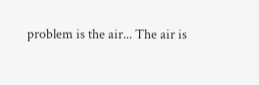problem is the air... The air is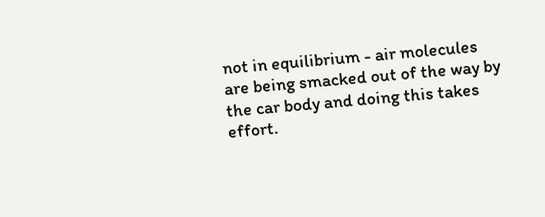not in equilibrium - air molecules are being smacked out of the way by the car body and doing this takes effort.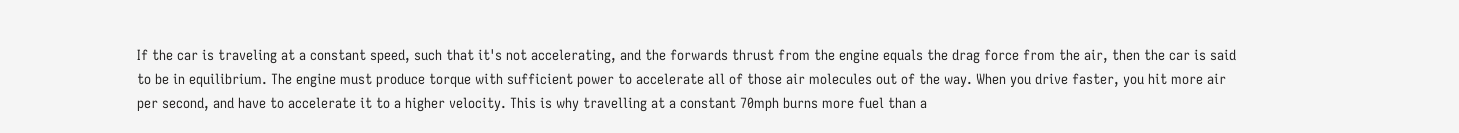If the car is traveling at a constant speed, such that it's not accelerating, and the forwards thrust from the engine equals the drag force from the air, then the car is said to be in equilibrium. The engine must produce torque with sufficient power to accelerate all of those air molecules out of the way. When you drive faster, you hit more air per second, and have to accelerate it to a higher velocity. This is why travelling at a constant 70mph burns more fuel than a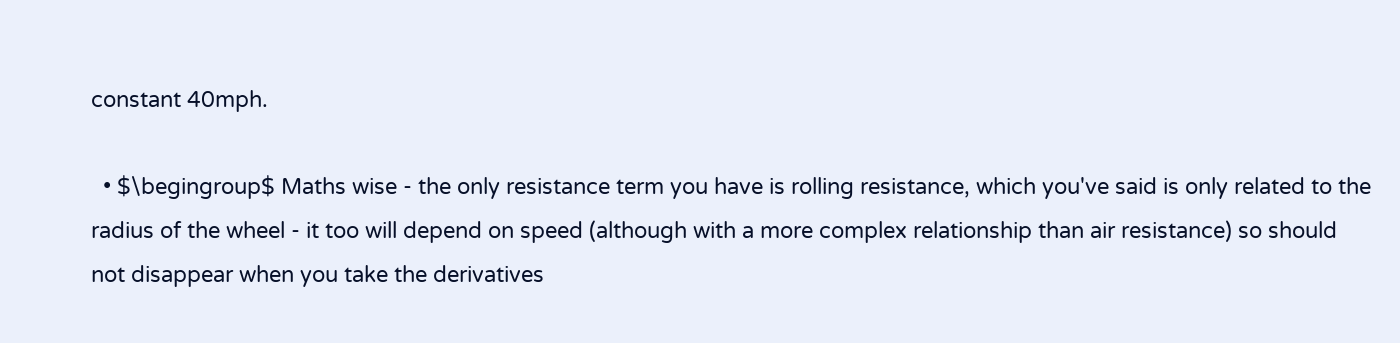constant 40mph.

  • $\begingroup$ Maths wise - the only resistance term you have is rolling resistance, which you've said is only related to the radius of the wheel - it too will depend on speed (although with a more complex relationship than air resistance) so should not disappear when you take the derivatives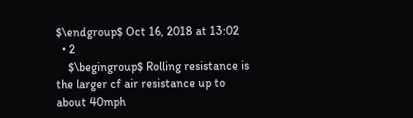$\endgroup$ Oct 16, 2018 at 13:02
  • 2
    $\begingroup$ Rolling resistance is the larger cf air resistance up to about 40mph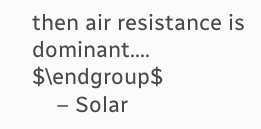then air resistance is dominant.... $\endgroup$
    – Solar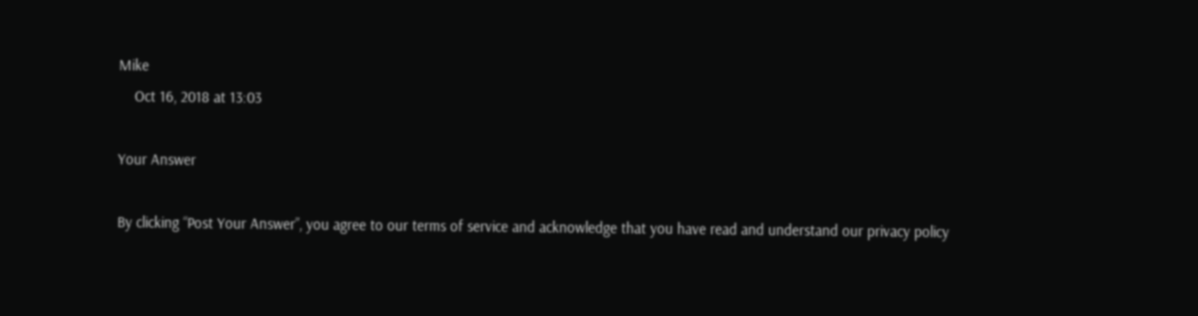Mike
    Oct 16, 2018 at 13:03

Your Answer

By clicking “Post Your Answer”, you agree to our terms of service and acknowledge that you have read and understand our privacy policy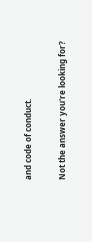and code of conduct.

Not the answer you're looking for?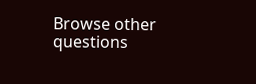Browse other questions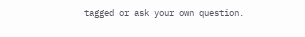tagged or ask your own question.